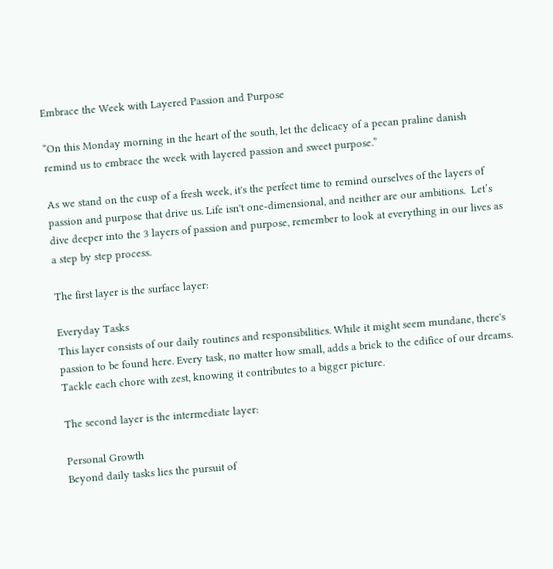Embrace the Week with Layered Passion and Purpose

“On this Monday morning in the heart of the south, let the delicacy of a pecan praline danish remind us to embrace the week with layered passion and sweet purpose.”

As we stand on the cusp of a fresh week, it's the perfect time to remind ourselves of the layers of passion and purpose that drive us. Life isn't one-dimensional, and neither are our ambitions.  Let’s dive deeper into the 3 layers of passion and purpose, remember to look at everything in our lives as a step by step process.

The first layer is the surface layer:

Everyday Tasks
This layer consists of our daily routines and responsibilities. While it might seem mundane, there's passion to be found here. Every task, no matter how small, adds a brick to the edifice of our dreams. Tackle each chore with zest, knowing it contributes to a bigger picture.

The second layer is the intermediate layer:

Personal Growth
Beyond daily tasks lies the pursuit of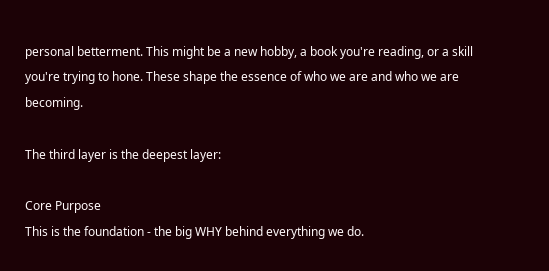personal betterment. This might be a new hobby, a book you're reading, or a skill you're trying to hone. These shape the essence of who we are and who we are becoming.

The third layer is the deepest layer:

Core Purpose
This is the foundation - the big WHY behind everything we do.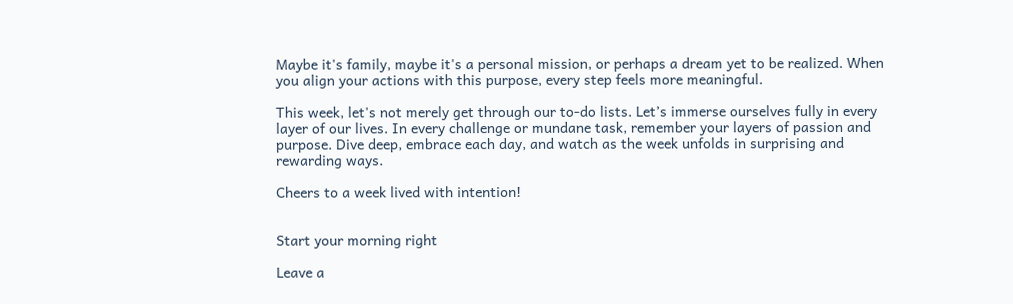Maybe it's family, maybe it's a personal mission, or perhaps a dream yet to be realized. When you align your actions with this purpose, every step feels more meaningful.

This week, let's not merely get through our to-do lists. Let’s immerse ourselves fully in every layer of our lives. In every challenge or mundane task, remember your layers of passion and purpose. Dive deep, embrace each day, and watch as the week unfolds in surprising and rewarding ways.

Cheers to a week lived with intention!


Start your morning right

Leave a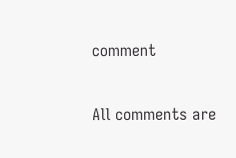comment

All comments are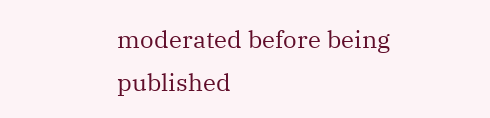moderated before being published